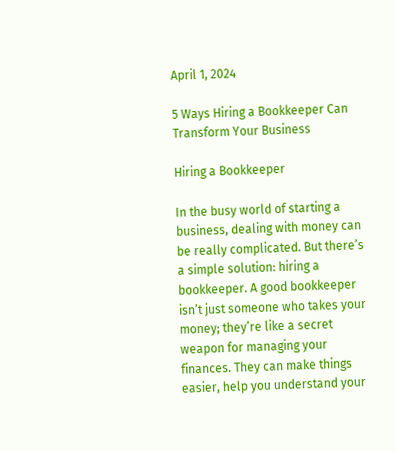April 1, 2024

5 Ways Hiring a Bookkeeper Can Transform Your Business

Hiring a Bookkeeper

In the busy world of starting a business, dealing with money can be really complicated. But there’s a simple solution: hiring a bookkeeper. A good bookkeeper isn’t just someone who takes your money; they’re like a secret weapon for managing your finances. They can make things easier, help you understand your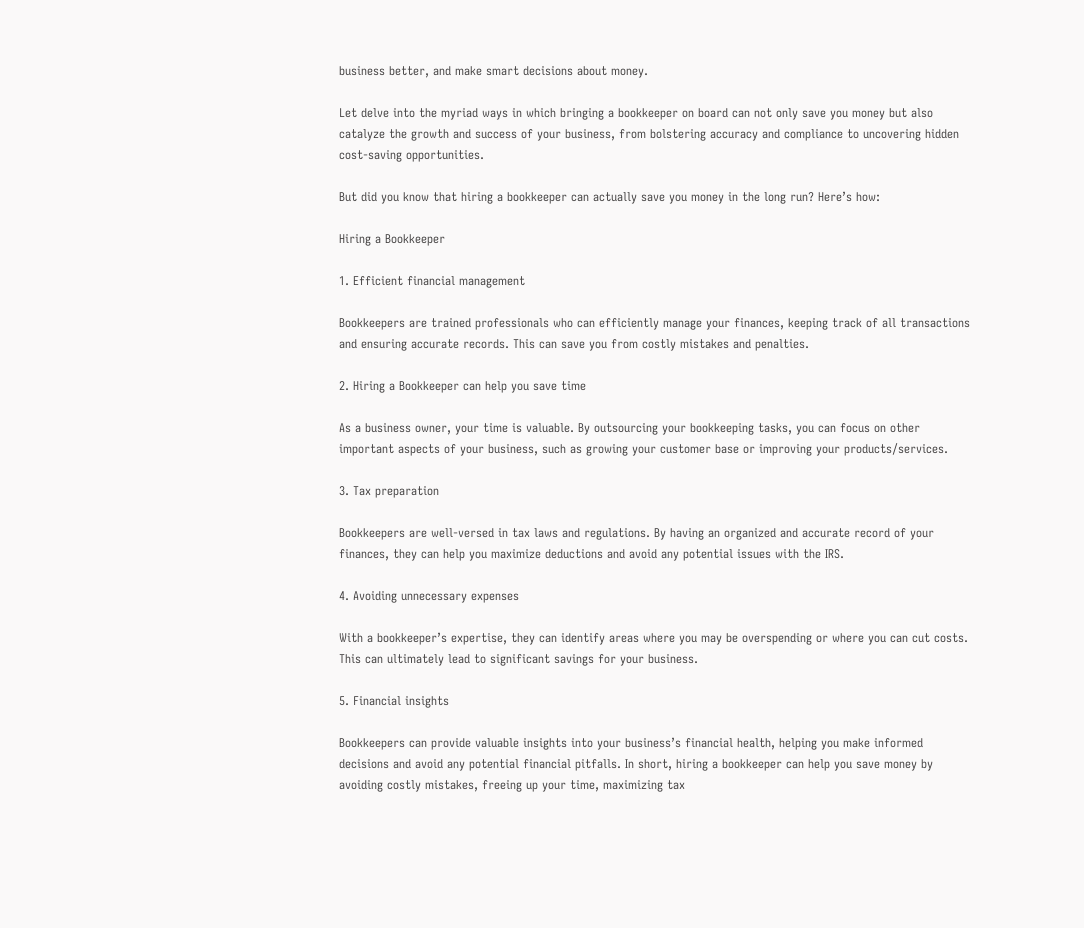business better, and make smart decisions about money.

Let delve into the myriad ways in which bringing a bookkeeper on board can not only save you money but also catalyze the growth and success of your business, from bolstering accuracy and compliance to uncovering hidden cost-saving opportunities.

But did you know that hiring a bookkeeper can actually save you money in the long run? Here’s how:

Hiring a Bookkeeper

1. Efficient financial management

Bookkeepers are trained professionals who can efficiently manage your finances, keeping track of all transactions and ensuring accurate records. This can save you from costly mistakes and penalties.

2. Hiring a Bookkeeper can help you save time

As a business owner, your time is valuable. By outsourcing your bookkeeping tasks, you can focus on other important aspects of your business, such as growing your customer base or improving your products/services.

3. Tax preparation

Bookkeepers are well-versed in tax laws and regulations. By having an organized and accurate record of your finances, they can help you maximize deductions and avoid any potential issues with the IRS.

4. Avoiding unnecessary expenses

With a bookkeeper’s expertise, they can identify areas where you may be overspending or where you can cut costs. This can ultimately lead to significant savings for your business.

5. Financial insights

Bookkeepers can provide valuable insights into your business’s financial health, helping you make informed decisions and avoid any potential financial pitfalls. In short, hiring a bookkeeper can help you save money by avoiding costly mistakes, freeing up your time, maximizing tax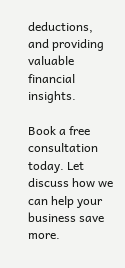deductions, and providing valuable financial insights.

Book a free consultation today. Let discuss how we can help your business save more.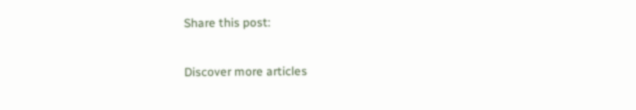Share this post:

Discover more articles